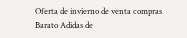Oferta de invierno de venta compras Barato Adidas de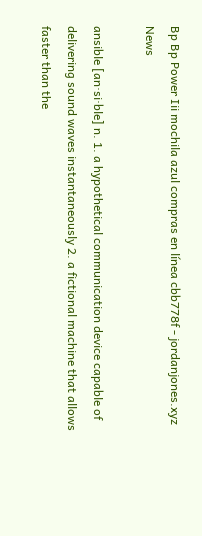Bp Bp Power Iii mochila azul compras en línea cbb778f - jordanjones.xyz News

ansible [an·si·ble] n. 1. a hypothetical communication device capable of delivering sound waves instantaneously 2. a fictional machine that allows faster than the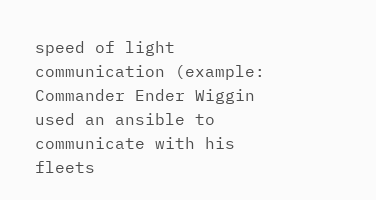speed of light communication (example: Commander Ender Wiggin used an ansible to communicate with his fleets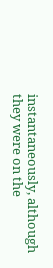instantaneously, although they were on the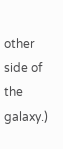other side of the galaxy.)